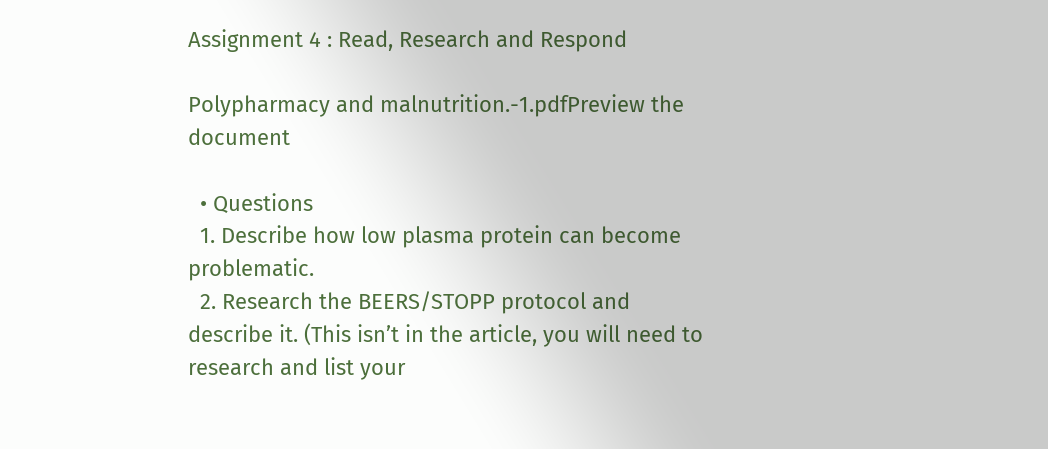Assignment 4 : Read, Research and Respond

Polypharmacy and malnutrition.-1.pdfPreview the document

  • Questions
  1. Describe how low plasma protein can become problematic.
  2. Research the BEERS/STOPP protocol and describe it. (This isn’t in the article, you will need to research and list your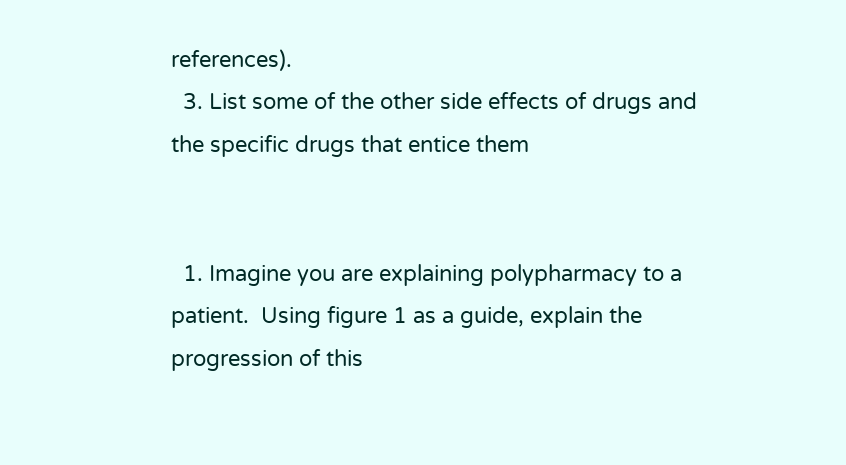references).
  3. List some of the other side effects of drugs and the specific drugs that entice them


  1. Imagine you are explaining polypharmacy to a patient.  Using figure 1 as a guide, explain the progression of this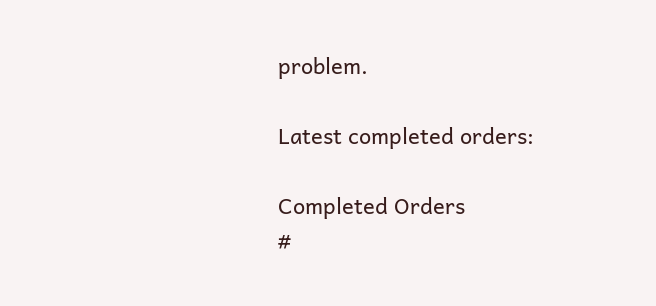problem.

Latest completed orders:

Completed Orders
#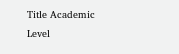Title Academic Level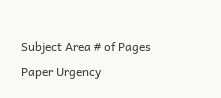Subject Area # of Pages Paper Urgency